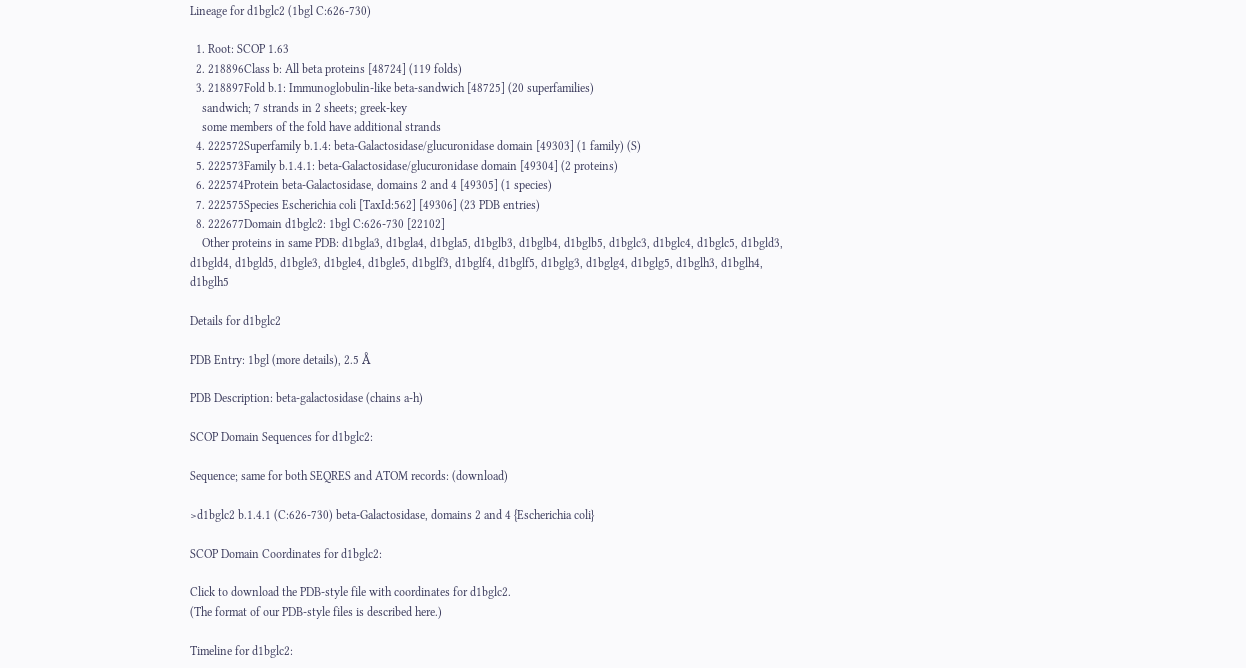Lineage for d1bglc2 (1bgl C:626-730)

  1. Root: SCOP 1.63
  2. 218896Class b: All beta proteins [48724] (119 folds)
  3. 218897Fold b.1: Immunoglobulin-like beta-sandwich [48725] (20 superfamilies)
    sandwich; 7 strands in 2 sheets; greek-key
    some members of the fold have additional strands
  4. 222572Superfamily b.1.4: beta-Galactosidase/glucuronidase domain [49303] (1 family) (S)
  5. 222573Family b.1.4.1: beta-Galactosidase/glucuronidase domain [49304] (2 proteins)
  6. 222574Protein beta-Galactosidase, domains 2 and 4 [49305] (1 species)
  7. 222575Species Escherichia coli [TaxId:562] [49306] (23 PDB entries)
  8. 222677Domain d1bglc2: 1bgl C:626-730 [22102]
    Other proteins in same PDB: d1bgla3, d1bgla4, d1bgla5, d1bglb3, d1bglb4, d1bglb5, d1bglc3, d1bglc4, d1bglc5, d1bgld3, d1bgld4, d1bgld5, d1bgle3, d1bgle4, d1bgle5, d1bglf3, d1bglf4, d1bglf5, d1bglg3, d1bglg4, d1bglg5, d1bglh3, d1bglh4, d1bglh5

Details for d1bglc2

PDB Entry: 1bgl (more details), 2.5 Å

PDB Description: beta-galactosidase (chains a-h)

SCOP Domain Sequences for d1bglc2:

Sequence; same for both SEQRES and ATOM records: (download)

>d1bglc2 b.1.4.1 (C:626-730) beta-Galactosidase, domains 2 and 4 {Escherichia coli}

SCOP Domain Coordinates for d1bglc2:

Click to download the PDB-style file with coordinates for d1bglc2.
(The format of our PDB-style files is described here.)

Timeline for d1bglc2: